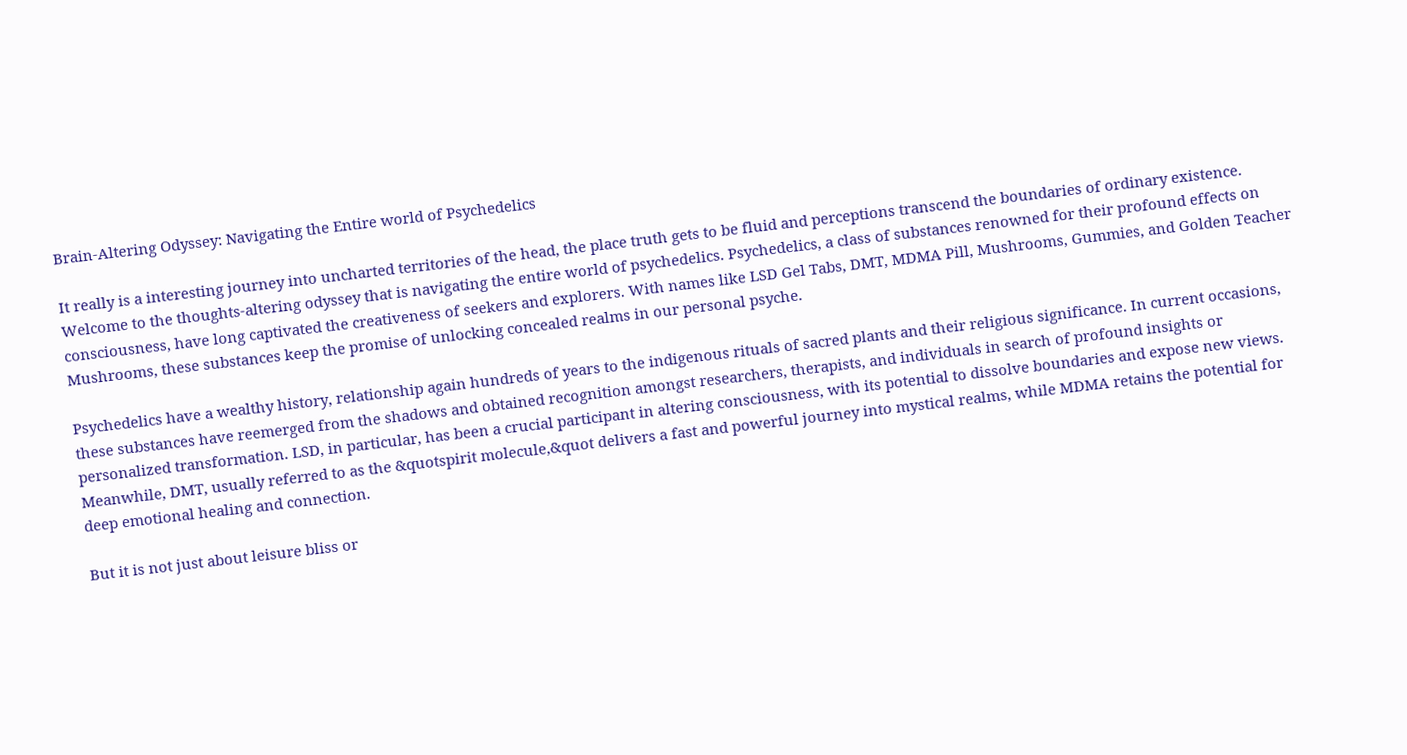Brain-Altering Odyssey: Navigating the Entire world of Psychedelics

It really is a interesting journey into uncharted territories of the head, the place truth gets to be fluid and perceptions transcend the boundaries of ordinary existence. Welcome to the thoughts-altering odyssey that is navigating the entire world of psychedelics. Psychedelics, a class of substances renowned for their profound effects on consciousness, have long captivated the creativeness of seekers and explorers. With names like LSD Gel Tabs, DMT, MDMA Pill, Mushrooms, Gummies, and Golden Teacher Mushrooms, these substances keep the promise of unlocking concealed realms in our personal psyche.

Psychedelics have a wealthy history, relationship again hundreds of years to the indigenous rituals of sacred plants and their religious significance. In current occasions, these substances have reemerged from the shadows and obtained recognition amongst researchers, therapists, and individuals in search of profound insights or personalized transformation. LSD, in particular, has been a crucial participant in altering consciousness, with its potential to dissolve boundaries and expose new views. Meanwhile, DMT, usually referred to as the &quotspirit molecule,&quot delivers a fast and powerful journey into mystical realms, while MDMA retains the potential for deep emotional healing and connection.

But it is not just about leisure bliss or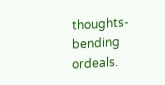thoughts-bending ordeals.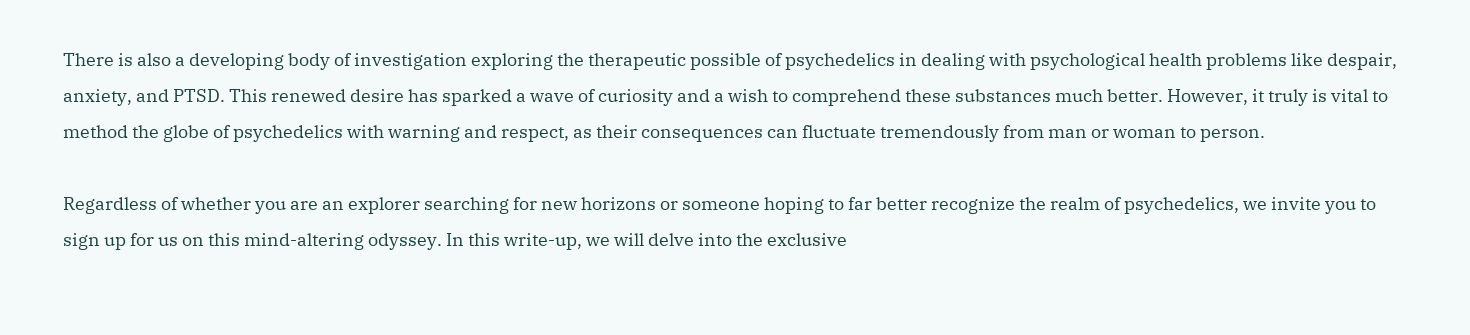There is also a developing body of investigation exploring the therapeutic possible of psychedelics in dealing with psychological health problems like despair, anxiety, and PTSD. This renewed desire has sparked a wave of curiosity and a wish to comprehend these substances much better. However, it truly is vital to method the globe of psychedelics with warning and respect, as their consequences can fluctuate tremendously from man or woman to person.

Regardless of whether you are an explorer searching for new horizons or someone hoping to far better recognize the realm of psychedelics, we invite you to sign up for us on this mind-altering odyssey. In this write-up, we will delve into the exclusive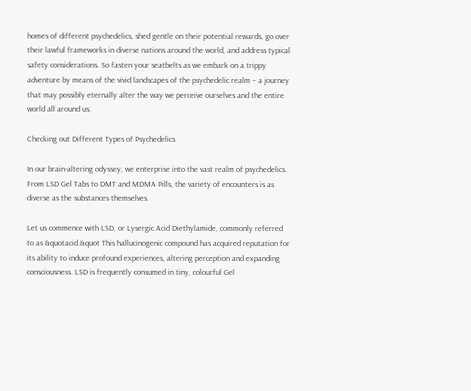homes of different psychedelics, shed gentle on their potential rewards, go over their lawful frameworks in diverse nations around the world, and address typical safety considerations. So fasten your seatbelts as we embark on a trippy adventure by means of the vivid landscapes of the psychedelic realm – a journey that may possibly eternally alter the way we perceive ourselves and the entire world all around us.

Checking out Different Types of Psychedelics

In our brain-altering odyssey, we enterprise into the vast realm of psychedelics. From LSD Gel Tabs to DMT and MDMA Pills, the variety of encounters is as diverse as the substances themselves.

Let us commence with LSD, or Lysergic Acid Diethylamide, commonly referred to as &quotacid.&quot This hallucinogenic compound has acquired reputation for its ability to induce profound experiences, altering perception and expanding consciousness. LSD is frequently consumed in tiny, colourful Gel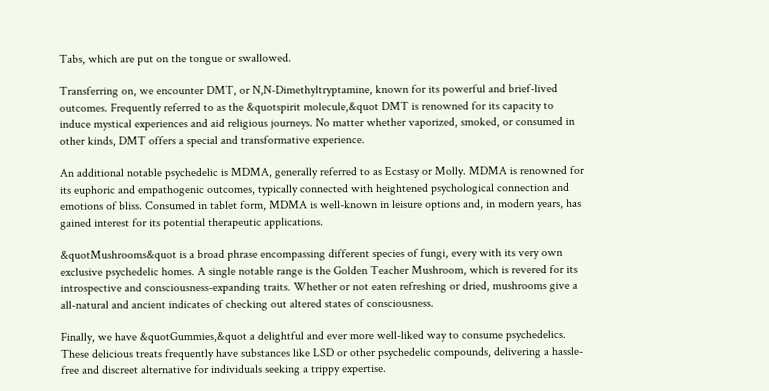Tabs, which are put on the tongue or swallowed.

Transferring on, we encounter DMT, or N,N-Dimethyltryptamine, known for its powerful and brief-lived outcomes. Frequently referred to as the &quotspirit molecule,&quot DMT is renowned for its capacity to induce mystical experiences and aid religious journeys. No matter whether vaporized, smoked, or consumed in other kinds, DMT offers a special and transformative experience.

An additional notable psychedelic is MDMA, generally referred to as Ecstasy or Molly. MDMA is renowned for its euphoric and empathogenic outcomes, typically connected with heightened psychological connection and emotions of bliss. Consumed in tablet form, MDMA is well-known in leisure options and, in modern years, has gained interest for its potential therapeutic applications.

&quotMushrooms&quot is a broad phrase encompassing different species of fungi, every with its very own exclusive psychedelic homes. A single notable range is the Golden Teacher Mushroom, which is revered for its introspective and consciousness-expanding traits. Whether or not eaten refreshing or dried, mushrooms give a all-natural and ancient indicates of checking out altered states of consciousness.

Finally, we have &quotGummies,&quot a delightful and ever more well-liked way to consume psychedelics. These delicious treats frequently have substances like LSD or other psychedelic compounds, delivering a hassle-free and discreet alternative for individuals seeking a trippy expertise.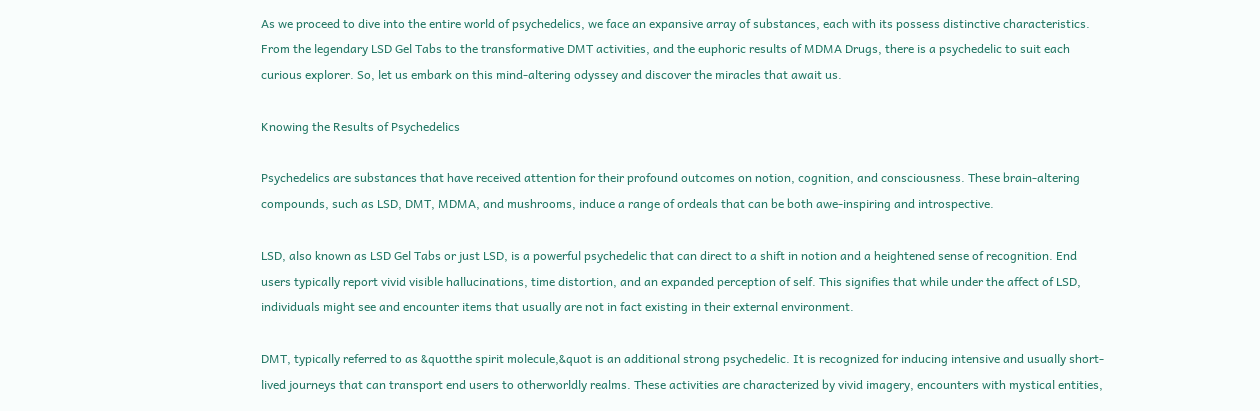As we proceed to dive into the entire world of psychedelics, we face an expansive array of substances, each with its possess distinctive characteristics. From the legendary LSD Gel Tabs to the transformative DMT activities, and the euphoric results of MDMA Drugs, there is a psychedelic to suit each curious explorer. So, let us embark on this mind-altering odyssey and discover the miracles that await us.

Knowing the Results of Psychedelics

Psychedelics are substances that have received attention for their profound outcomes on notion, cognition, and consciousness. These brain-altering compounds, such as LSD, DMT, MDMA, and mushrooms, induce a range of ordeals that can be both awe-inspiring and introspective.

LSD, also known as LSD Gel Tabs or just LSD, is a powerful psychedelic that can direct to a shift in notion and a heightened sense of recognition. End users typically report vivid visible hallucinations, time distortion, and an expanded perception of self. This signifies that while under the affect of LSD, individuals might see and encounter items that usually are not in fact existing in their external environment.

DMT, typically referred to as &quotthe spirit molecule,&quot is an additional strong psychedelic. It is recognized for inducing intensive and usually short-lived journeys that can transport end users to otherworldly realms. These activities are characterized by vivid imagery, encounters with mystical entities,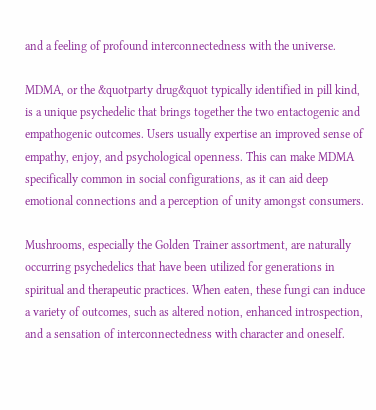and a feeling of profound interconnectedness with the universe.

MDMA, or the &quotparty drug&quot typically identified in pill kind, is a unique psychedelic that brings together the two entactogenic and empathogenic outcomes. Users usually expertise an improved sense of empathy, enjoy, and psychological openness. This can make MDMA specifically common in social configurations, as it can aid deep emotional connections and a perception of unity amongst consumers.

Mushrooms, especially the Golden Trainer assortment, are naturally occurring psychedelics that have been utilized for generations in spiritual and therapeutic practices. When eaten, these fungi can induce a variety of outcomes, such as altered notion, enhanced introspection, and a sensation of interconnectedness with character and oneself.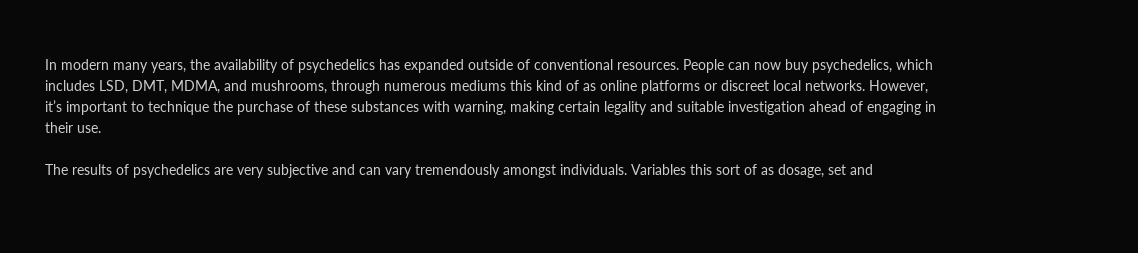In modern many years, the availability of psychedelics has expanded outside of conventional resources. People can now buy psychedelics, which includes LSD, DMT, MDMA, and mushrooms, through numerous mediums this kind of as online platforms or discreet local networks. However, it’s important to technique the purchase of these substances with warning, making certain legality and suitable investigation ahead of engaging in their use.

The results of psychedelics are very subjective and can vary tremendously amongst individuals. Variables this sort of as dosage, set and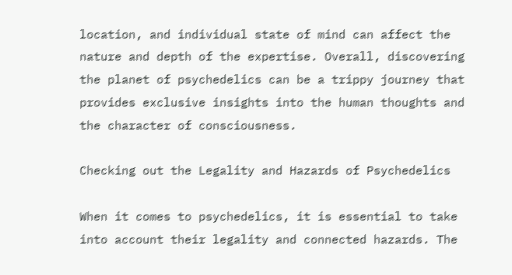location, and individual state of mind can affect the nature and depth of the expertise. Overall, discovering the planet of psychedelics can be a trippy journey that provides exclusive insights into the human thoughts and the character of consciousness.

Checking out the Legality and Hazards of Psychedelics

When it comes to psychedelics, it is essential to take into account their legality and connected hazards. The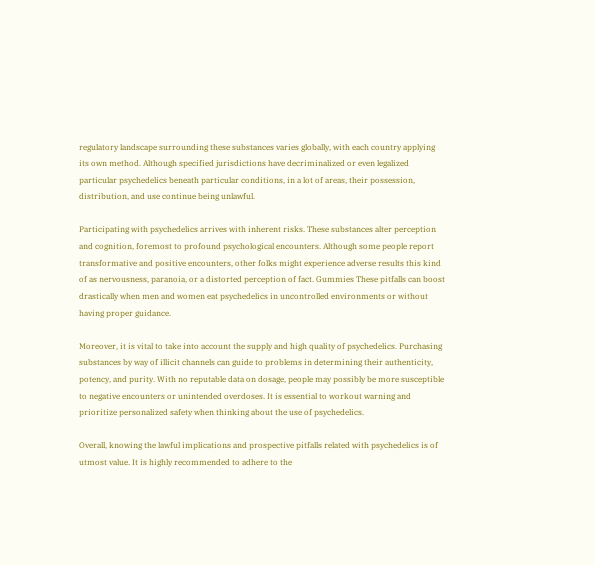regulatory landscape surrounding these substances varies globally, with each country applying its own method. Although specified jurisdictions have decriminalized or even legalized particular psychedelics beneath particular conditions, in a lot of areas, their possession, distribution, and use continue being unlawful.

Participating with psychedelics arrives with inherent risks. These substances alter perception and cognition, foremost to profound psychological encounters. Although some people report transformative and positive encounters, other folks might experience adverse results this kind of as nervousness, paranoia, or a distorted perception of fact. Gummies These pitfalls can boost drastically when men and women eat psychedelics in uncontrolled environments or without having proper guidance.

Moreover, it is vital to take into account the supply and high quality of psychedelics. Purchasing substances by way of illicit channels can guide to problems in determining their authenticity, potency, and purity. With no reputable data on dosage, people may possibly be more susceptible to negative encounters or unintended overdoses. It is essential to workout warning and prioritize personalized safety when thinking about the use of psychedelics.

Overall, knowing the lawful implications and prospective pitfalls related with psychedelics is of utmost value. It is highly recommended to adhere to the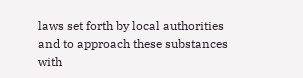laws set forth by local authorities and to approach these substances with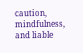caution, mindfulness, and liable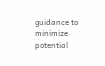guidance to minimize potential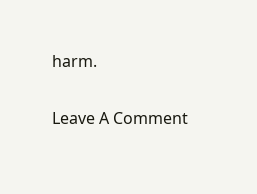harm.

Leave A Comment